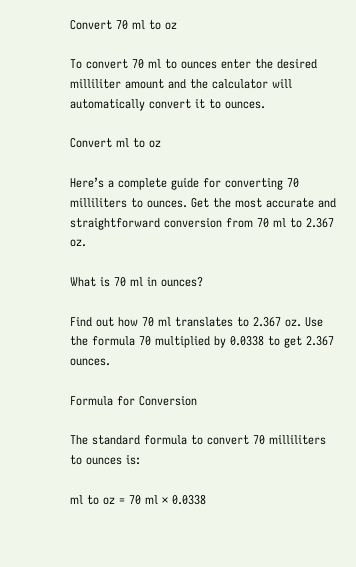Convert 70 ml to oz

To convert 70 ml to ounces enter the desired milliliter amount and the calculator will automatically convert it to ounces.

Convert ml to oz

Here’s a complete guide for converting 70 milliliters to ounces. Get the most accurate and straightforward conversion from 70 ml to 2.367 oz.

What is 70 ml in ounces?

Find out how 70 ml translates to 2.367 oz. Use the formula 70 multiplied by 0.0338 to get 2.367 ounces.

Formula for Conversion

The standard formula to convert 70 milliliters to ounces is:

ml to oz = 70 ml × 0.0338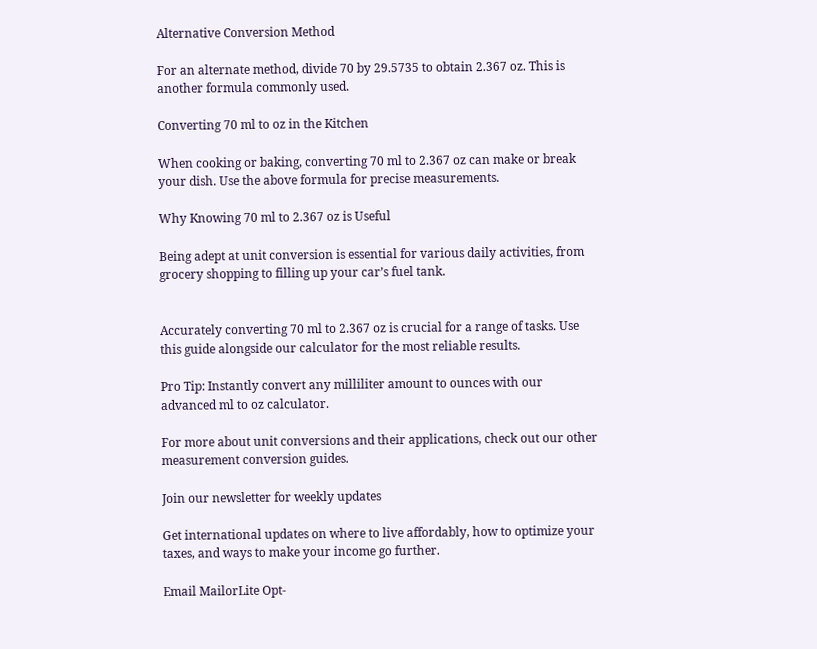Alternative Conversion Method

For an alternate method, divide 70 by 29.5735 to obtain 2.367 oz. This is another formula commonly used.

Converting 70 ml to oz in the Kitchen

When cooking or baking, converting 70 ml to 2.367 oz can make or break your dish. Use the above formula for precise measurements.

Why Knowing 70 ml to 2.367 oz is Useful

Being adept at unit conversion is essential for various daily activities, from grocery shopping to filling up your car’s fuel tank.


Accurately converting 70 ml to 2.367 oz is crucial for a range of tasks. Use this guide alongside our calculator for the most reliable results.

Pro Tip: Instantly convert any milliliter amount to ounces with our advanced ml to oz calculator.

For more about unit conversions and their applications, check out our other measurement conversion guides.

Join our newsletter for weekly updates

Get international updates on where to live affordably, how to optimize your taxes, and ways to make your income go further.

Email MailorLite Opt-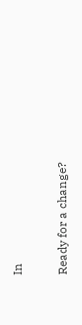In

Ready for a change?